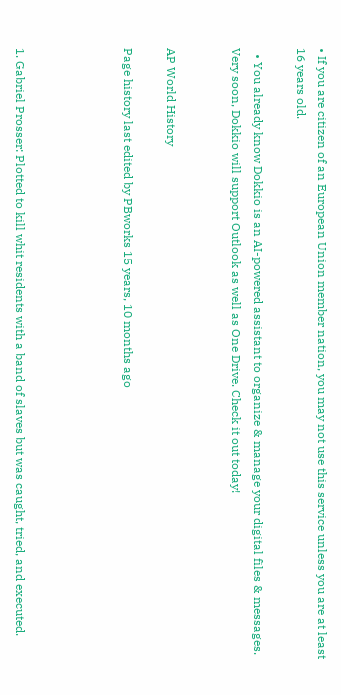• If you are citizen of an European Union member nation, you may not use this service unless you are at least 16 years old.

  • You already know Dokkio is an AI-powered assistant to organize & manage your digital files & messages. Very soon, Dokkio will support Outlook as well as One Drive. Check it out today!


AP World History

Page history last edited by PBworks 15 years, 10 months ago




1. Gabriel Prosser: Plotted to kill whit residents with a band of slaves but was caught, tried, and executed.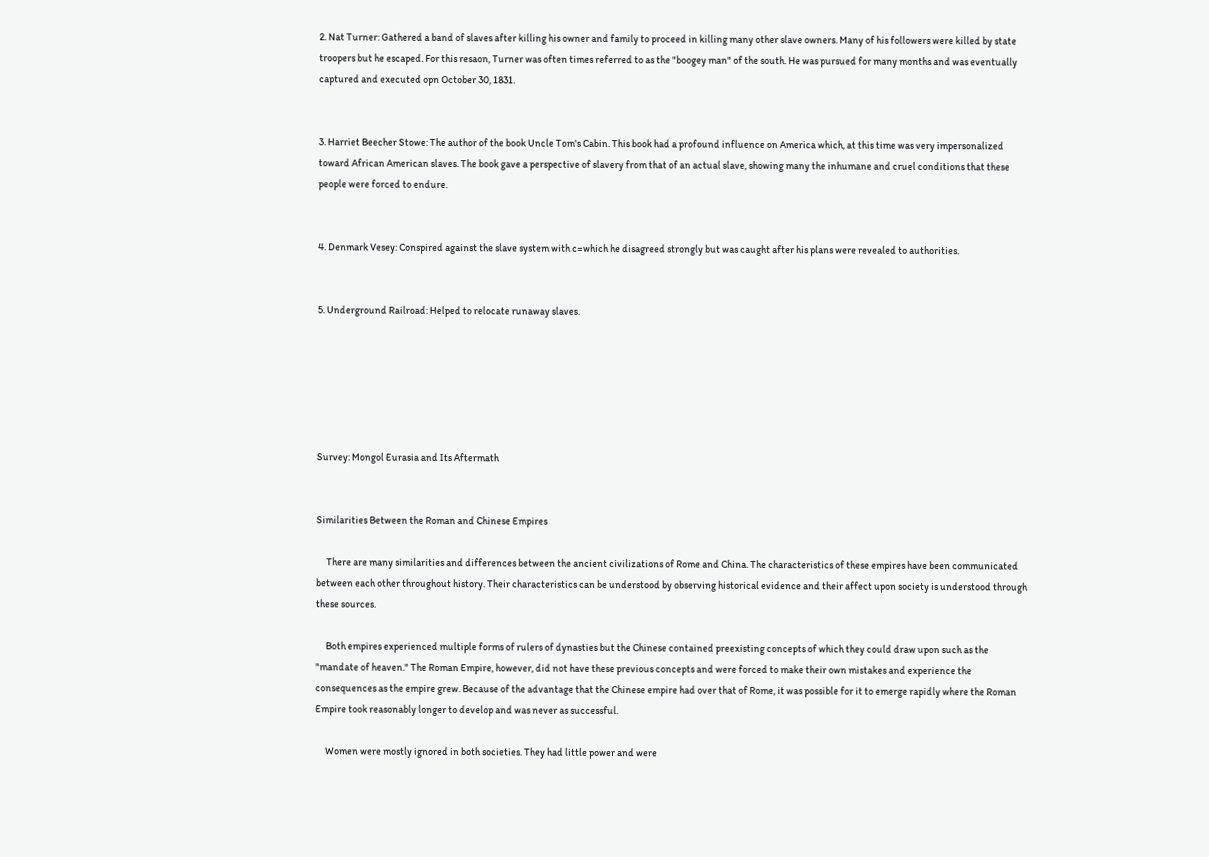2. Nat Turner: Gathered a band of slaves after killing his owner and family to proceed in killing many other slave owners. Many of his followers were killed by state troopers but he escaped. For this resaon, Turner was often times referred to as the "boogey man" of the south. He was pursued for many months and was eventually captured and executed opn October 30, 1831.


3. Harriet Beecher Stowe: The author of the book Uncle Tom's Cabin. This book had a profound influence on America which, at this time was very impersonalized toward African American slaves. The book gave a perspective of slavery from that of an actual slave, showing many the inhumane and cruel conditions that these people were forced to endure.


4. Denmark Vesey: Conspired against the slave system with c=which he disagreed strongly but was caught after his plans were revealed to authorities.


5. Underground Railroad: Helped to relocate runaway slaves.






Survey: Mongol Eurasia and Its Aftermath


Similarities Between the Roman and Chinese Empires

     There are many similarities and differences between the ancient civilizations of Rome and China. The characteristics of these empires have been communicated between each other throughout history. Their characteristics can be understood by observing historical evidence and their affect upon society is understood through these sources.

     Both empires experienced multiple forms of rulers of dynasties but the Chinese contained preexisting concepts of which they could draw upon such as the "mandate of heaven." The Roman Empire, however, did not have these previous concepts and were forced to make their own mistakes and experience the consequences as the empire grew. Because of the advantage that the Chinese empire had over that of Rome, it was possible for it to emerge rapidly where the Roman Empire took reasonably longer to develop and was never as successful.

     Women were mostly ignored in both societies. They had little power and were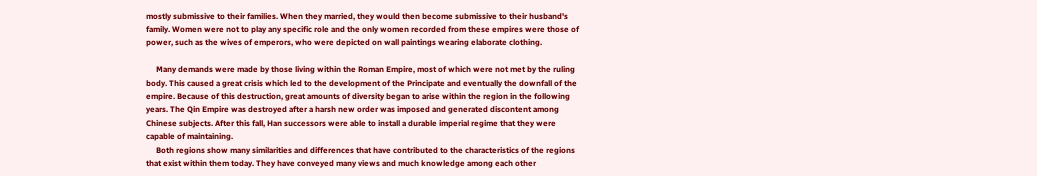mostly submissive to their families. When they married, they would then become submissive to their husband's family. Women were not to play any specific role and the only women recorded from these empires were those of power, such as the wives of emperors, who were depicted on wall paintings wearing elaborate clothing.

     Many demands were made by those living within the Roman Empire, most of which were not met by the ruling body. This caused a great crisis which led to the development of the Principate and eventually the downfall of the empire. Because of this destruction, great amounts of diversity began to arise within the region in the following years. The Qin Empire was destroyed after a harsh new order was imposed and generated discontent among Chinese subjects. After this fall, Han successors were able to install a durable imperial regime that they were capable of maintaining.
     Both regions show many similarities and differences that have contributed to the characteristics of the regions that exist within them today. They have conveyed many views and much knowledge among each other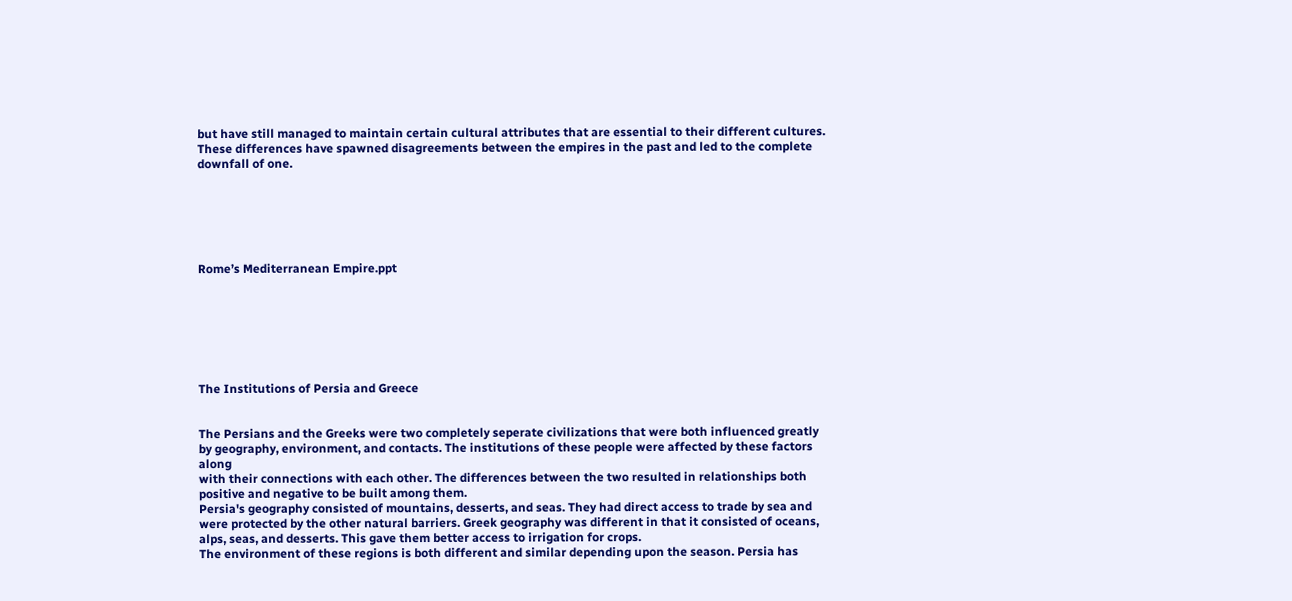but have still managed to maintain certain cultural attributes that are essential to their different cultures. These differences have spawned disagreements between the empires in the past and led to the complete downfall of one.






Rome’s Mediterranean Empire.ppt







The Institutions of Persia and Greece


The Persians and the Greeks were two completely seperate civilizations that were both influenced greatly
by geography, environment, and contacts. The institutions of these people were affected by these factors along
with their connections with each other. The differences between the two resulted in relationships both
positive and negative to be built among them.
Persia's geography consisted of mountains, desserts, and seas. They had direct access to trade by sea and
were protected by the other natural barriers. Greek geography was different in that it consisted of oceans,
alps, seas, and desserts. This gave them better access to irrigation for crops.
The environment of these regions is both different and similar depending upon the season. Persia has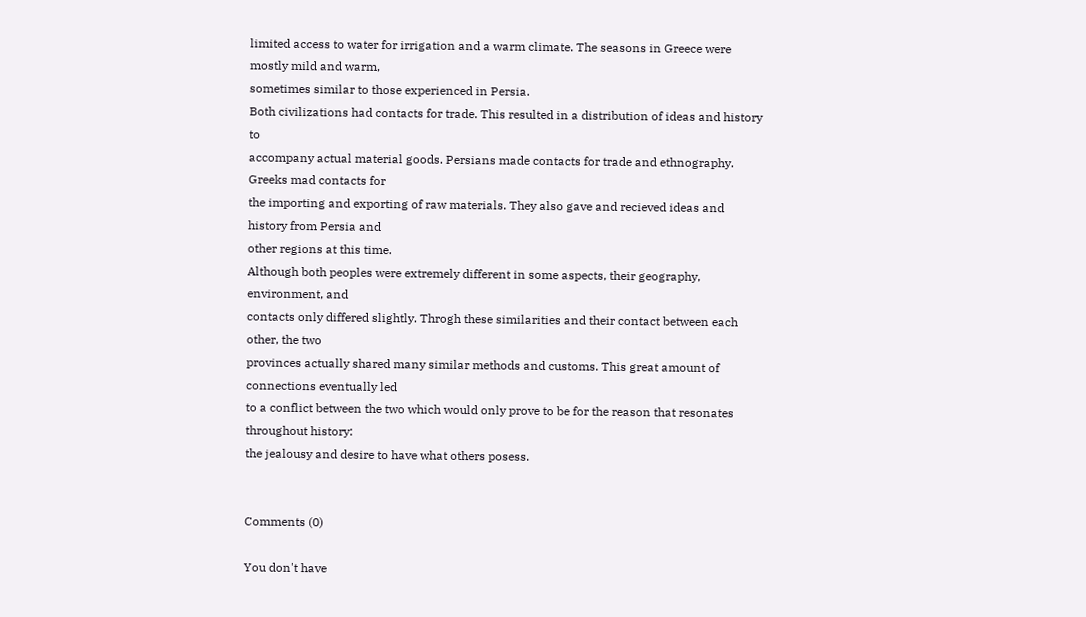limited access to water for irrigation and a warm climate. The seasons in Greece were mostly mild and warm,
sometimes similar to those experienced in Persia.
Both civilizations had contacts for trade. This resulted in a distribution of ideas and history to
accompany actual material goods. Persians made contacts for trade and ethnography. Greeks mad contacts for
the importing and exporting of raw materials. They also gave and recieved ideas and history from Persia and
other regions at this time.
Although both peoples were extremely different in some aspects, their geography, environment, and
contacts only differed slightly. Throgh these similarities and their contact between each other, the two
provinces actually shared many similar methods and customs. This great amount of connections eventually led
to a conflict between the two which would only prove to be for the reason that resonates throughout history:
the jealousy and desire to have what others posess.


Comments (0)

You don't have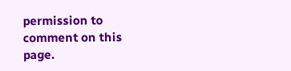permission to comment on this page.